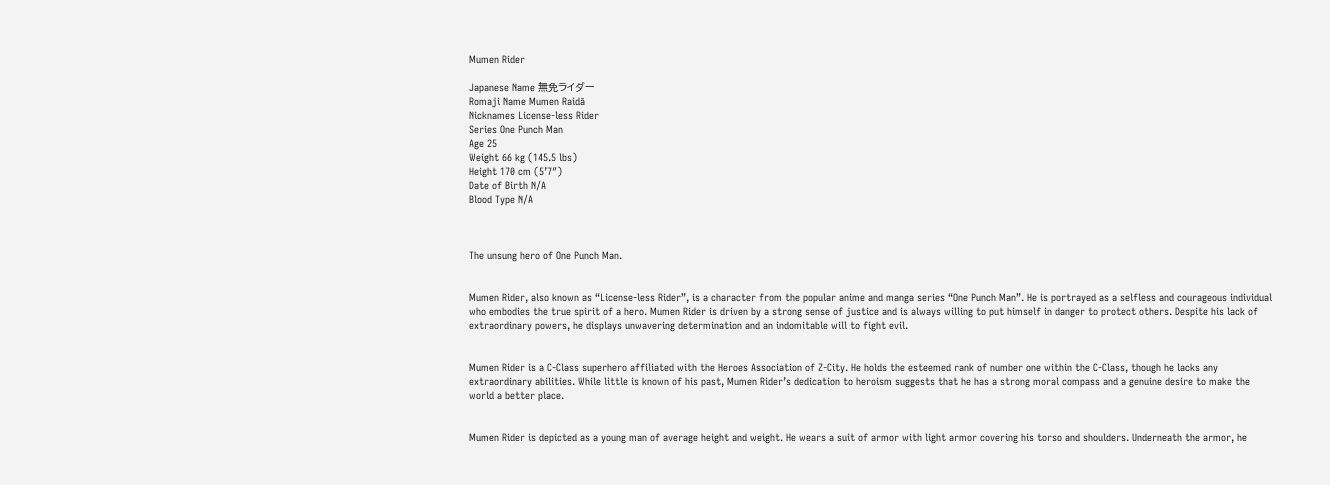Mumen Rider

Japanese Name 無免ライダー
Romaji Name Mumen Raidā
Nicknames License-less Rider
Series One Punch Man
Age 25
Weight 66 kg (145.5 lbs)
Height 170 cm (5’7″)
Date of Birth N/A
Blood Type N/A



The unsung hero of One Punch Man.


Mumen Rider, also known as “License-less Rider”, is a character from the popular anime and manga series “One Punch Man”. He is portrayed as a selfless and courageous individual who embodies the true spirit of a hero. Mumen Rider is driven by a strong sense of justice and is always willing to put himself in danger to protect others. Despite his lack of extraordinary powers, he displays unwavering determination and an indomitable will to fight evil.


Mumen Rider is a C-Class superhero affiliated with the Heroes Association of Z-City. He holds the esteemed rank of number one within the C-Class, though he lacks any extraordinary abilities. While little is known of his past, Mumen Rider’s dedication to heroism suggests that he has a strong moral compass and a genuine desire to make the world a better place.


Mumen Rider is depicted as a young man of average height and weight. He wears a suit of armor with light armor covering his torso and shoulders. Underneath the armor, he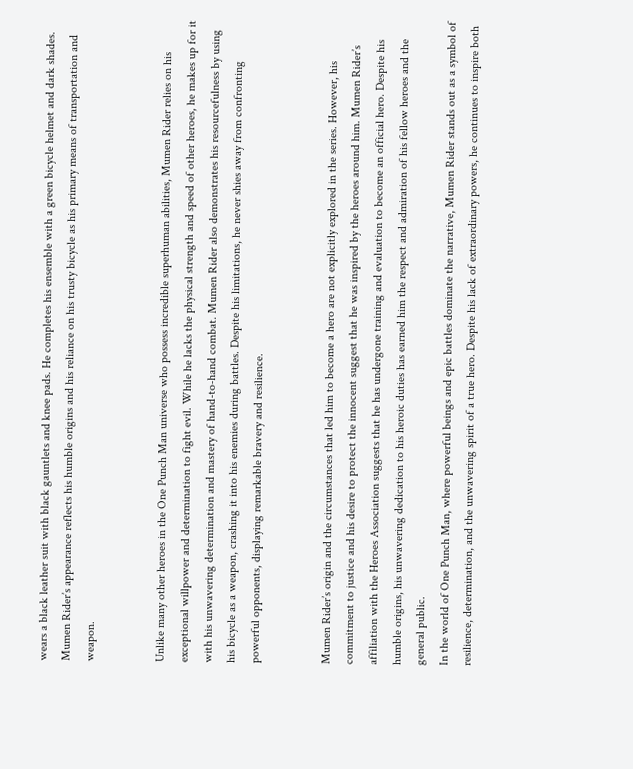wears a black leather suit with black gauntlets and knee pads. He completes his ensemble with a green bicycle helmet and dark shades. Mumen Rider’s appearance reflects his humble origins and his reliance on his trusty bicycle as his primary means of transportation and weapon.


Unlike many other heroes in the One Punch Man universe who possess incredible superhuman abilities, Mumen Rider relies on his exceptional willpower and determination to fight evil. While he lacks the physical strength and speed of other heroes, he makes up for it with his unwavering determination and mastery of hand-to-hand combat. Mumen Rider also demonstrates his resourcefulness by using his bicycle as a weapon, crashing it into his enemies during battles. Despite his limitations, he never shies away from confronting powerful opponents, displaying remarkable bravery and resilience.


Mumen Rider’s origin and the circumstances that led him to become a hero are not explicitly explored in the series. However, his commitment to justice and his desire to protect the innocent suggest that he was inspired by the heroes around him. Mumen Rider’s affiliation with the Heroes Association suggests that he has undergone training and evaluation to become an official hero. Despite his humble origins, his unwavering dedication to his heroic duties has earned him the respect and admiration of his fellow heroes and the general public.
In the world of One Punch Man, where powerful beings and epic battles dominate the narrative, Mumen Rider stands out as a symbol of resilience, determination, and the unwavering spirit of a true hero. Despite his lack of extraordinary powers, he continues to inspire both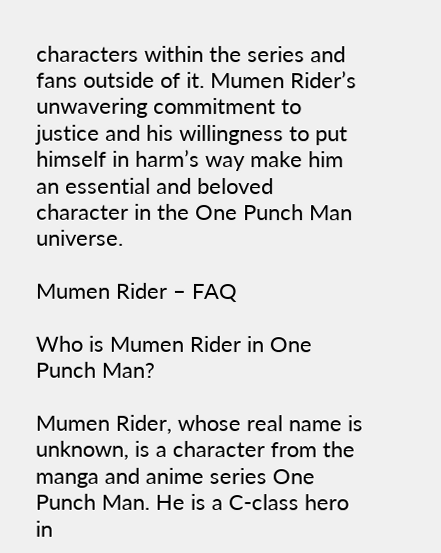characters within the series and fans outside of it. Mumen Rider’s unwavering commitment to justice and his willingness to put himself in harm’s way make him an essential and beloved character in the One Punch Man universe.

Mumen Rider – FAQ

Who is Mumen Rider in One Punch Man?

Mumen Rider, whose real name is unknown, is a character from the manga and anime series One Punch Man. He is a C-class hero in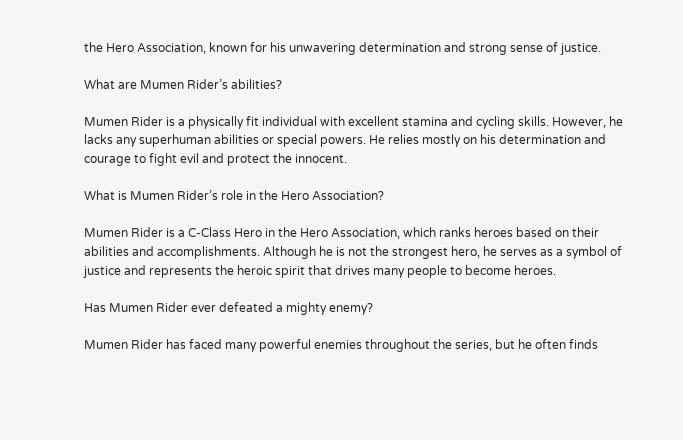the Hero Association, known for his unwavering determination and strong sense of justice.

What are Mumen Rider’s abilities?

Mumen Rider is a physically fit individual with excellent stamina and cycling skills. However, he lacks any superhuman abilities or special powers. He relies mostly on his determination and courage to fight evil and protect the innocent.

What is Mumen Rider’s role in the Hero Association?

Mumen Rider is a C-Class Hero in the Hero Association, which ranks heroes based on their abilities and accomplishments. Although he is not the strongest hero, he serves as a symbol of justice and represents the heroic spirit that drives many people to become heroes.

Has Mumen Rider ever defeated a mighty enemy?

Mumen Rider has faced many powerful enemies throughout the series, but he often finds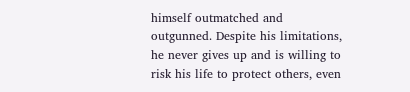himself outmatched and outgunned. Despite his limitations, he never gives up and is willing to risk his life to protect others, even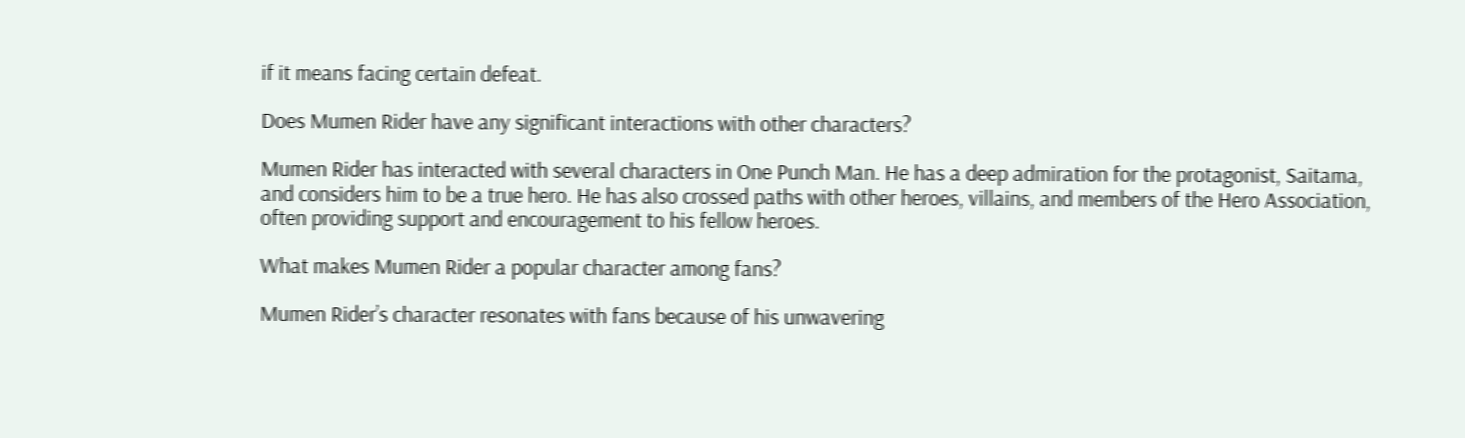if it means facing certain defeat.

Does Mumen Rider have any significant interactions with other characters?

Mumen Rider has interacted with several characters in One Punch Man. He has a deep admiration for the protagonist, Saitama, and considers him to be a true hero. He has also crossed paths with other heroes, villains, and members of the Hero Association, often providing support and encouragement to his fellow heroes.

What makes Mumen Rider a popular character among fans?

Mumen Rider’s character resonates with fans because of his unwavering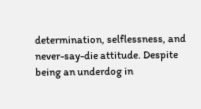determination, selflessness, and never-say-die attitude. Despite being an underdog in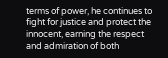terms of power, he continues to fight for justice and protect the innocent, earning the respect and admiration of both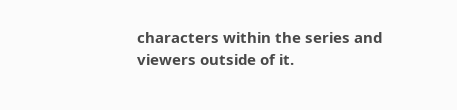characters within the series and viewers outside of it.